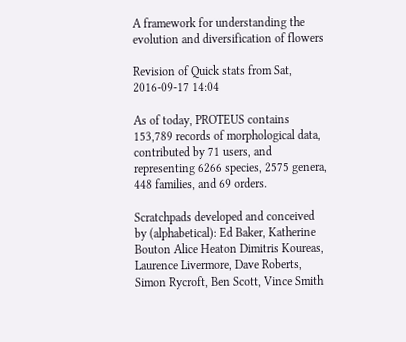A framework for understanding the evolution and diversification of flowers

Revision of Quick stats from Sat, 2016-09-17 14:04

As of today, PROTEUS contains 153,789 records of morphological data, contributed by 71 users, and representing 6266 species, 2575 genera, 448 families, and 69 orders.

Scratchpads developed and conceived by (alphabetical): Ed Baker, Katherine Bouton Alice Heaton Dimitris Koureas, Laurence Livermore, Dave Roberts, Simon Rycroft, Ben Scott, Vince Smith